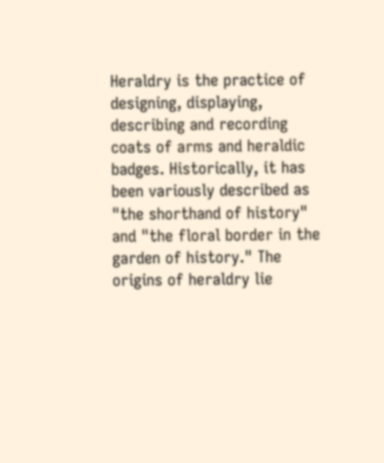Heraldry is the practice of designing, displaying, describing and recording coats of arms and heraldic badges. Historically, it has been variously described as "the shorthand of history" and "the floral border in the garden of history." The origins of heraldry lie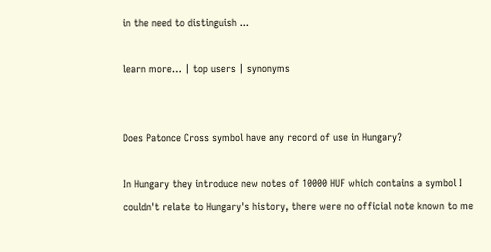in the need to distinguish ...

learn more… | top users | synonyms


Does Patonce Cross symbol have any record of use in Hungary?

In Hungary they introduce new notes of 10000 HUF which contains a symbol I couldn't relate to Hungary's history, there were no official note known to me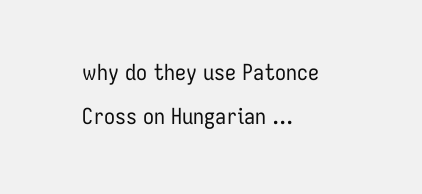why do they use Patonce Cross on Hungarian ...